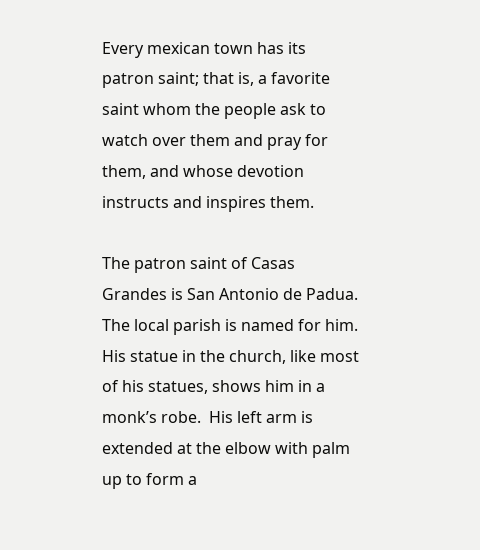Every mexican town has its patron saint; that is, a favorite saint whom the people ask to watch over them and pray for them, and whose devotion instructs and inspires them.

The patron saint of Casas Grandes is San Antonio de Padua.  The local parish is named for him.  His statue in the church, like most of his statues, shows him in a monk’s robe.  His left arm is extended at the elbow with palm up to form a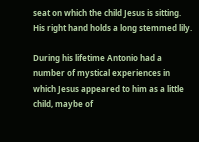seat on which the child Jesus is sitting.  His right hand holds a long stemmed lily.

During his lifetime Antonio had a number of mystical experiences in which Jesus appeared to him as a little child, maybe of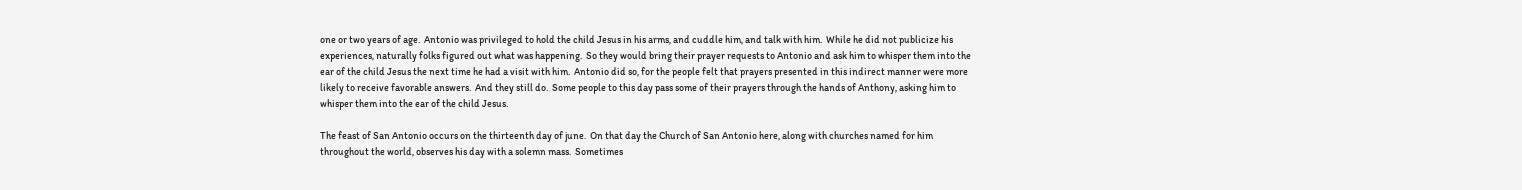one or two years of age.  Antonio was privileged to hold the child Jesus in his arms, and cuddle him, and talk with him.  While he did not publicize his experiences, naturally folks figured out what was happening.  So they would bring their prayer requests to Antonio and ask him to whisper them into the ear of the child Jesus the next time he had a visit with him.  Antonio did so, for the people felt that prayers presented in this indirect manner were more likely to receive favorable answers.  And they still do.  Some people to this day pass some of their prayers through the hands of Anthony, asking him to whisper them into the ear of the child Jesus.

The feast of San Antonio occurs on the thirteenth day of june.  On that day the Church of San Antonio here, along with churches named for him throughout the world, observes his day with a solemn mass.  Sometimes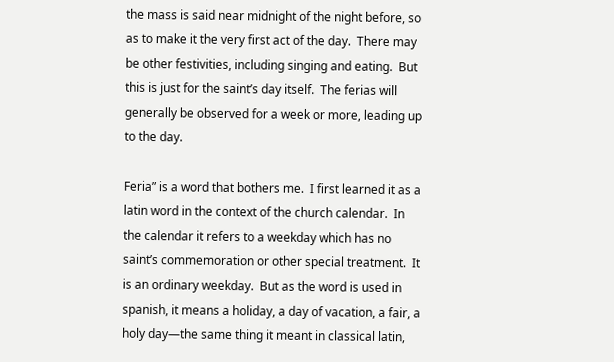the mass is said near midnight of the night before, so as to make it the very first act of the day.  There may be other festivities, including singing and eating.  But this is just for the saint’s day itself.  The ferias will generally be observed for a week or more, leading up to the day.

Feria” is a word that bothers me.  I first learned it as a latin word in the context of the church calendar.  In the calendar it refers to a weekday which has no saint’s commemoration or other special treatment.  It is an ordinary weekday.  But as the word is used in spanish, it means a holiday, a day of vacation, a fair, a holy day—the same thing it meant in classical latin,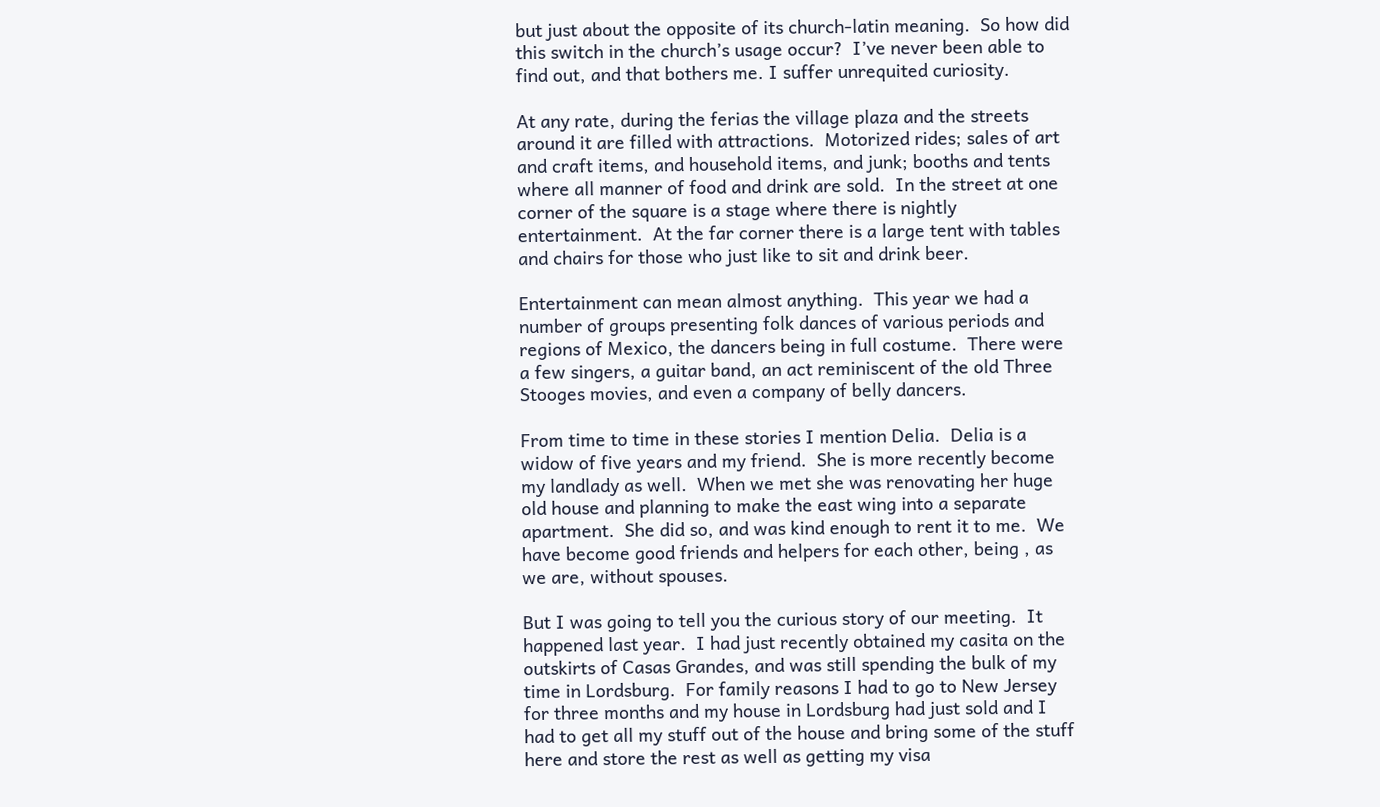but just about the opposite of its church-latin meaning.  So how did this switch in the church’s usage occur?  I’ve never been able to find out, and that bothers me. I suffer unrequited curiosity.

At any rate, during the ferias the village plaza and the streets around it are filled with attractions.  Motorized rides; sales of art and craft items, and household items, and junk; booths and tents where all manner of food and drink are sold.  In the street at one corner of the square is a stage where there is nightly entertainment.  At the far corner there is a large tent with tables and chairs for those who just like to sit and drink beer.

Entertainment can mean almost anything.  This year we had a number of groups presenting folk dances of various periods and regions of Mexico, the dancers being in full costume.  There were a few singers, a guitar band, an act reminiscent of the old Three Stooges movies, and even a company of belly dancers.

From time to time in these stories I mention Delia.  Delia is a widow of five years and my friend.  She is more recently become my landlady as well.  When we met she was renovating her huge old house and planning to make the east wing into a separate apartment.  She did so, and was kind enough to rent it to me.  We have become good friends and helpers for each other, being , as we are, without spouses.

But I was going to tell you the curious story of our meeting.  It happened last year.  I had just recently obtained my casita on the outskirts of Casas Grandes, and was still spending the bulk of my time in Lordsburg.  For family reasons I had to go to New Jersey for three months and my house in Lordsburg had just sold and I had to get all my stuff out of the house and bring some of the stuff here and store the rest as well as getting my visa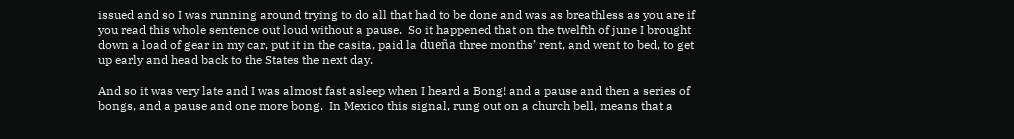issued and so I was running around trying to do all that had to be done and was as breathless as you are if you read this whole sentence out loud without a pause.  So it happened that on the twelfth of june I brought down a load of gear in my car, put it in the casita, paid la dueña three months’ rent, and went to bed, to get up early and head back to the States the next day.

And so it was very late and I was almost fast asleep when I heard a Bong! and a pause and then a series of bongs, and a pause and one more bong.  In Mexico this signal, rung out on a church bell, means that a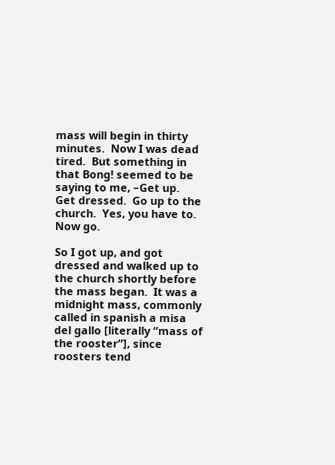mass will begin in thirty minutes.  Now I was dead tired.  But something in that Bong! seemed to be saying to me, –Get up.  Get dressed.  Go up to the church.  Yes, you have to.  Now go.

So I got up, and got dressed and walked up to the church shortly before the mass began.  It was a midnight mass, commonly called in spanish a misa del gallo [literally “mass of the rooster”], since roosters tend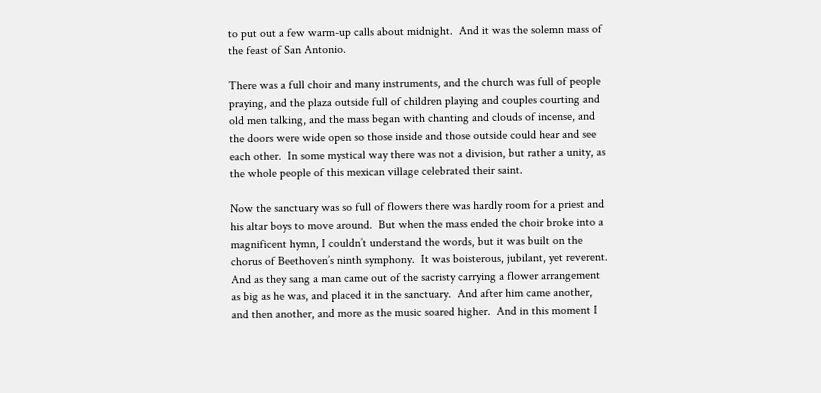to put out a few warm-up calls about midnight.  And it was the solemn mass of the feast of San Antonio.

There was a full choir and many instruments, and the church was full of people praying, and the plaza outside full of children playing and couples courting and old men talking, and the mass began with chanting and clouds of incense, and the doors were wide open so those inside and those outside could hear and see each other.  In some mystical way there was not a division, but rather a unity, as the whole people of this mexican village celebrated their saint.

Now the sanctuary was so full of flowers there was hardly room for a priest and his altar boys to move around.  But when the mass ended the choir broke into a magnificent hymn, I couldn’t understand the words, but it was built on the chorus of Beethoven’s ninth symphony.  It was boisterous, jubilant, yet reverent.  And as they sang a man came out of the sacristy carrying a flower arrangement as big as he was, and placed it in the sanctuary.  And after him came another, and then another, and more as the music soared higher.  And in this moment I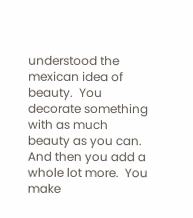understood the mexican idea of beauty.  You decorate something with as much beauty as you can.  And then you add a whole lot more.  You make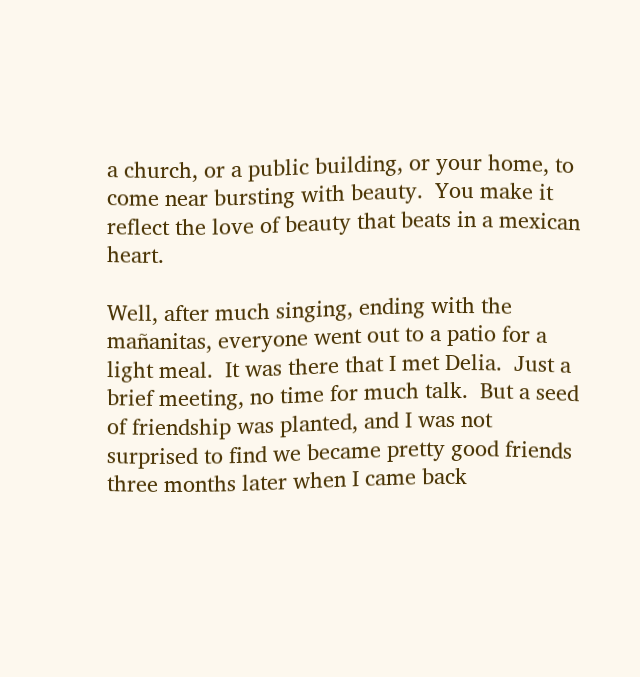a church, or a public building, or your home, to come near bursting with beauty.  You make it reflect the love of beauty that beats in a mexican heart.

Well, after much singing, ending with the mañanitas, everyone went out to a patio for a light meal.  It was there that I met Delia.  Just a brief meeting, no time for much talk.  But a seed of friendship was planted, and I was not surprised to find we became pretty good friends three months later when I came back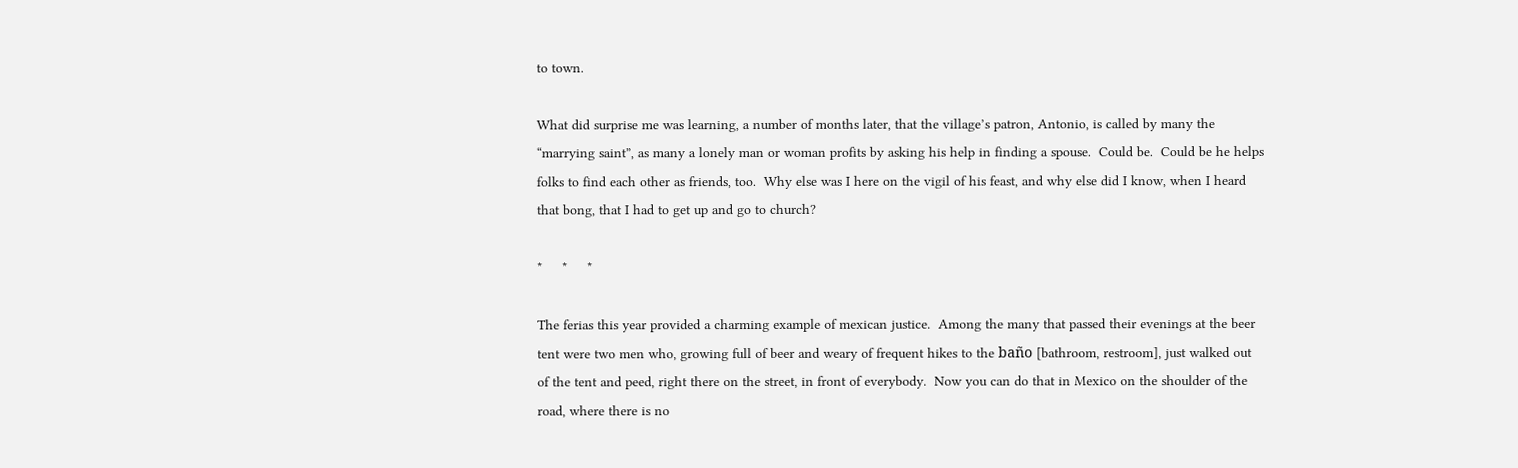to town.

What did surprise me was learning, a number of months later, that the village’s patron, Antonio, is called by many the “marrying saint”, as many a lonely man or woman profits by asking his help in finding a spouse.  Could be.  Could be he helps folks to find each other as friends, too.  Why else was I here on the vigil of his feast, and why else did I know, when I heard that bong, that I had to get up and go to church?

*     *     *

The ferias this year provided a charming example of mexican justice.  Among the many that passed their evenings at the beer tent were two men who, growing full of beer and weary of frequent hikes to the baño [bathroom, restroom], just walked out of the tent and peed, right there on the street, in front of everybody.  Now you can do that in Mexico on the shoulder of the road, where there is no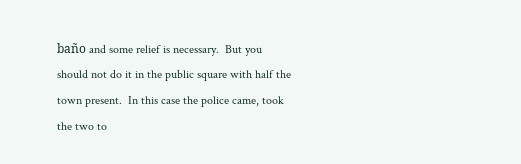baño and some relief is necessary.  But you should not do it in the public square with half the town present.  In this case the police came, took the two to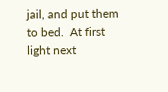jail, and put them to bed.  At first light next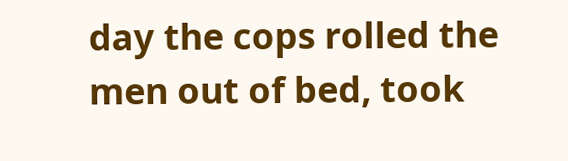day the cops rolled the men out of bed, took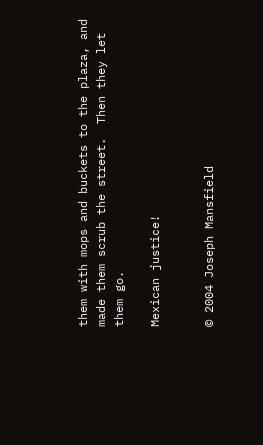them with mops and buckets to the plaza, and made them scrub the street.  Then they let them go.

Mexican justice!


© 2004 Joseph Mansfield